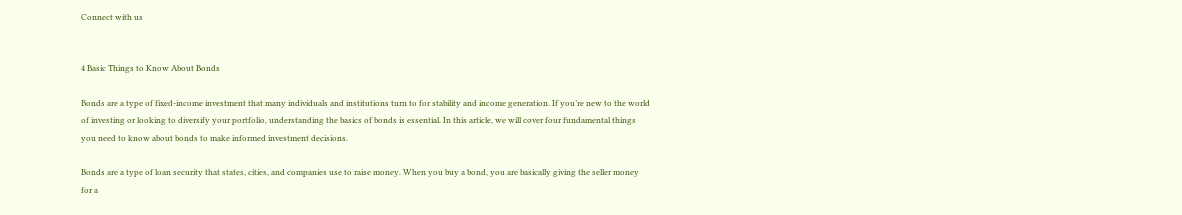Connect with us


4 Basic Things to Know About Bonds

Bonds are a type of fixed-income investment that many individuals and institutions turn to for stability and income generation. If you’re new to the world of investing or looking to diversify your portfolio, understanding the basics of bonds is essential. In this article, we will cover four fundamental things you need to know about bonds to make informed investment decisions.

Bonds are a type of loan security that states, cities, and companies use to raise money. When you buy a bond, you are basically giving the seller money for a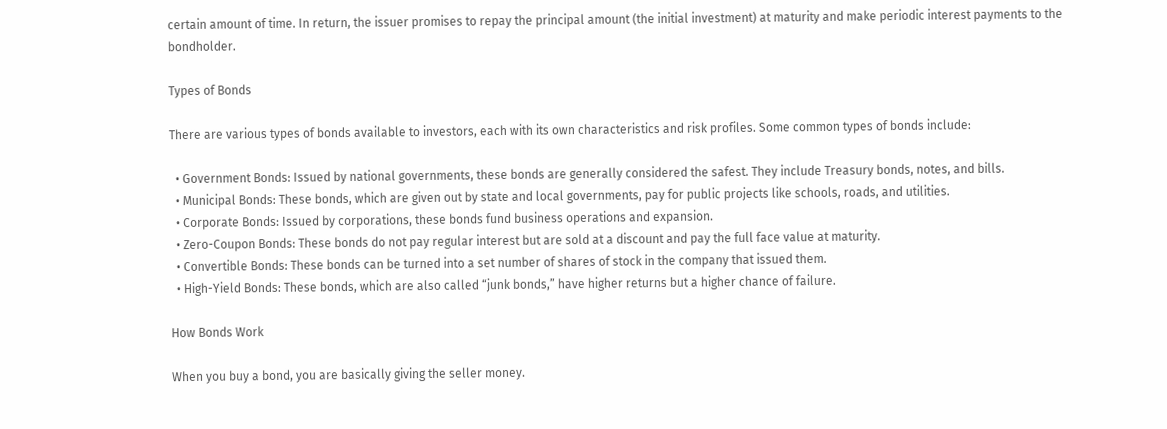certain amount of time. In return, the issuer promises to repay the principal amount (the initial investment) at maturity and make periodic interest payments to the bondholder.

Types of Bonds

There are various types of bonds available to investors, each with its own characteristics and risk profiles. Some common types of bonds include:

  • Government Bonds: Issued by national governments, these bonds are generally considered the safest. They include Treasury bonds, notes, and bills.
  • Municipal Bonds: These bonds, which are given out by state and local governments, pay for public projects like schools, roads, and utilities.
  • Corporate Bonds: Issued by corporations, these bonds fund business operations and expansion.
  • Zero-Coupon Bonds: These bonds do not pay regular interest but are sold at a discount and pay the full face value at maturity.
  • Convertible Bonds: These bonds can be turned into a set number of shares of stock in the company that issued them.
  • High-Yield Bonds: These bonds, which are also called “junk bonds,” have higher returns but a higher chance of failure.

How Bonds Work

When you buy a bond, you are basically giving the seller money.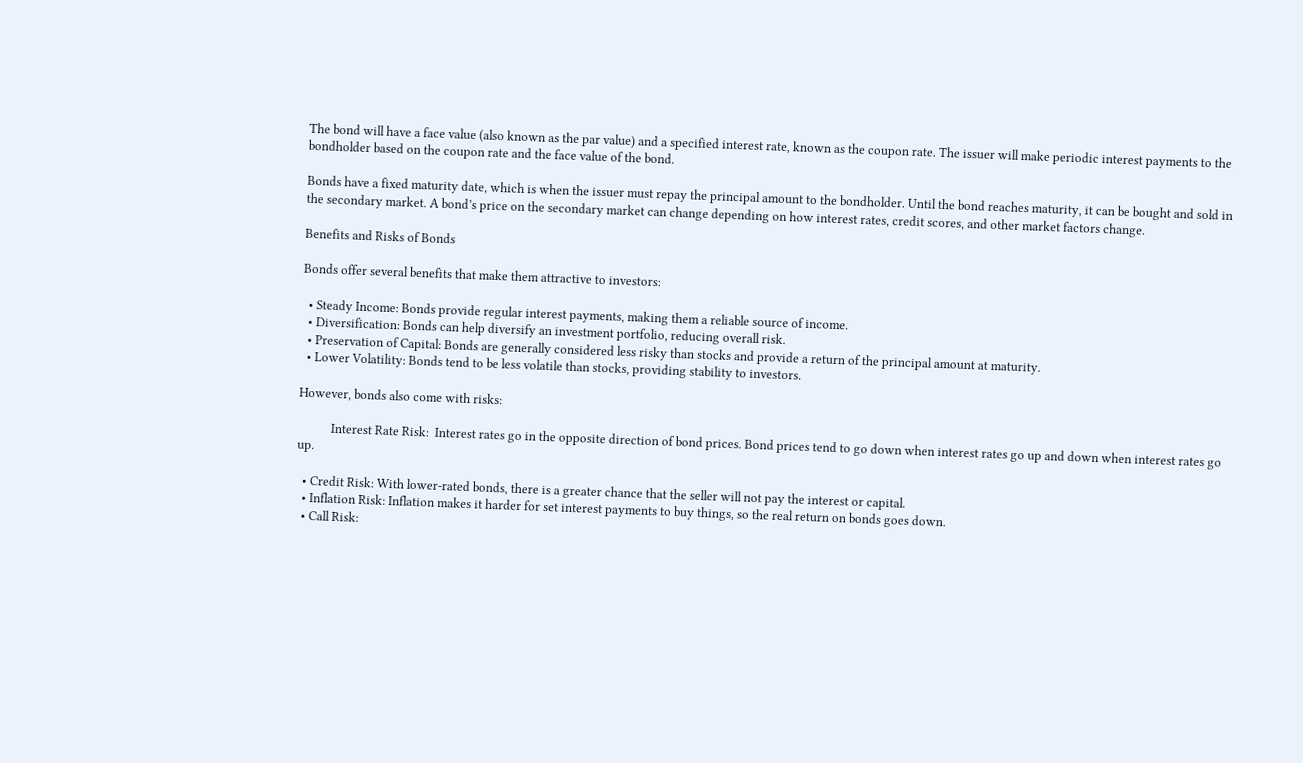The bond will have a face value (also known as the par value) and a specified interest rate, known as the coupon rate. The issuer will make periodic interest payments to the bondholder based on the coupon rate and the face value of the bond.

Bonds have a fixed maturity date, which is when the issuer must repay the principal amount to the bondholder. Until the bond reaches maturity, it can be bought and sold in the secondary market. A bond’s price on the secondary market can change depending on how interest rates, credit scores, and other market factors change.

Benefits and Risks of Bonds

Bonds offer several benefits that make them attractive to investors:

  • Steady Income: Bonds provide regular interest payments, making them a reliable source of income.
  • Diversification: Bonds can help diversify an investment portfolio, reducing overall risk.
  • Preservation of Capital: Bonds are generally considered less risky than stocks and provide a return of the principal amount at maturity.
  • Lower Volatility: Bonds tend to be less volatile than stocks, providing stability to investors.

However, bonds also come with risks:

           Interest Rate Risk:  Interest rates go in the opposite direction of bond prices. Bond prices tend to go down when interest rates go up and down when interest rates go up.

  • Credit Risk: With lower-rated bonds, there is a greater chance that the seller will not pay the interest or capital.
  • Inflation Risk: Inflation makes it harder for set interest payments to buy things, so the real return on bonds goes down.
  • Call Risk: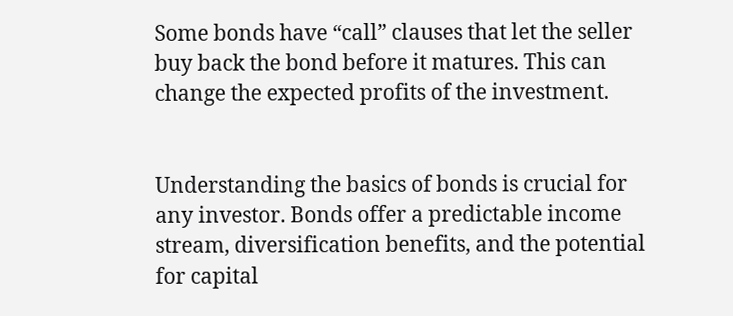Some bonds have “call” clauses that let the seller buy back the bond before it matures. This can change the expected profits of the investment.


Understanding the basics of bonds is crucial for any investor. Bonds offer a predictable income stream, diversification benefits, and the potential for capital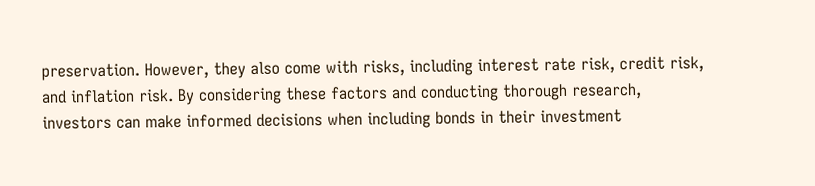preservation. However, they also come with risks, including interest rate risk, credit risk, and inflation risk. By considering these factors and conducting thorough research, investors can make informed decisions when including bonds in their investment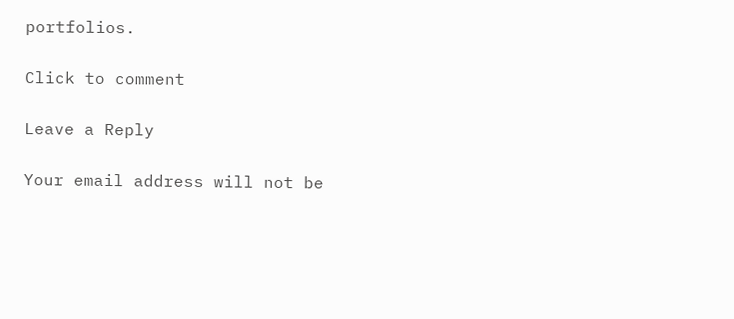portfolios.

Click to comment

Leave a Reply

Your email address will not be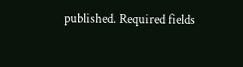published. Required fields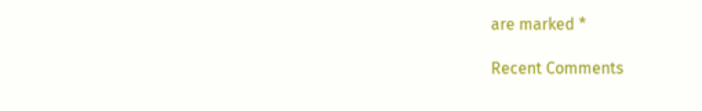are marked *

Recent Comments